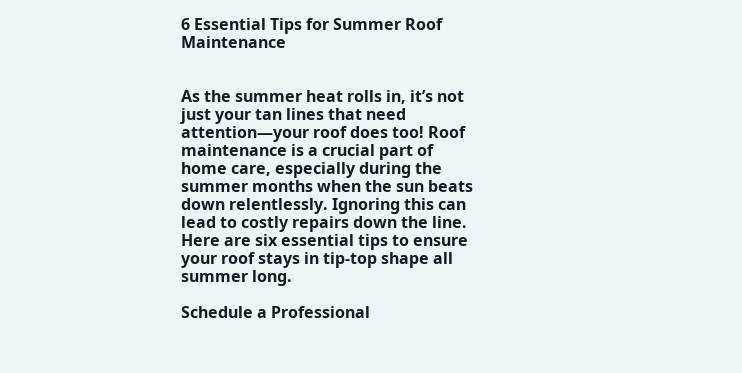6 Essential Tips for Summer Roof Maintenance


As the summer heat rolls in, it’s not just your tan lines that need attention—your roof does too! Roof maintenance is a crucial part of home care, especially during the summer months when the sun beats down relentlessly. Ignoring this can lead to costly repairs down the line. Here are six essential tips to ensure your roof stays in tip-top shape all summer long.

Schedule a Professional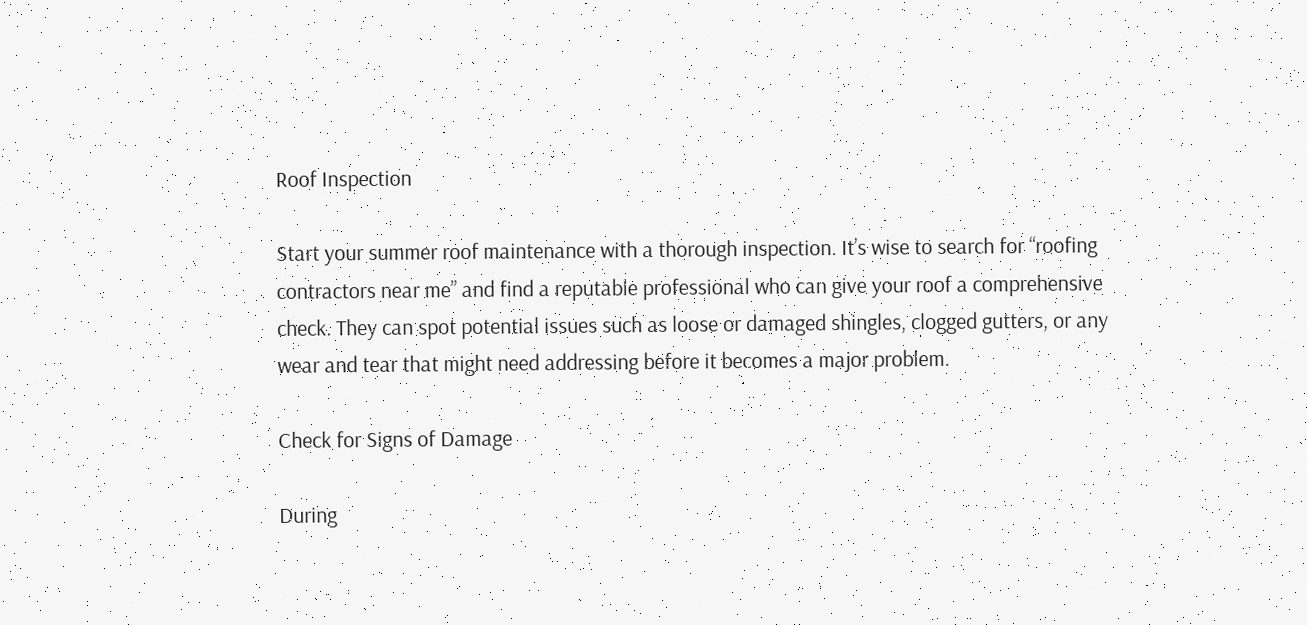Roof Inspection

Start your summer roof maintenance with a thorough inspection. It’s wise to search for “roofing contractors near me” and find a reputable professional who can give your roof a comprehensive check. They can spot potential issues such as loose or damaged shingles, clogged gutters, or any wear and tear that might need addressing before it becomes a major problem.

Check for Signs of Damage

During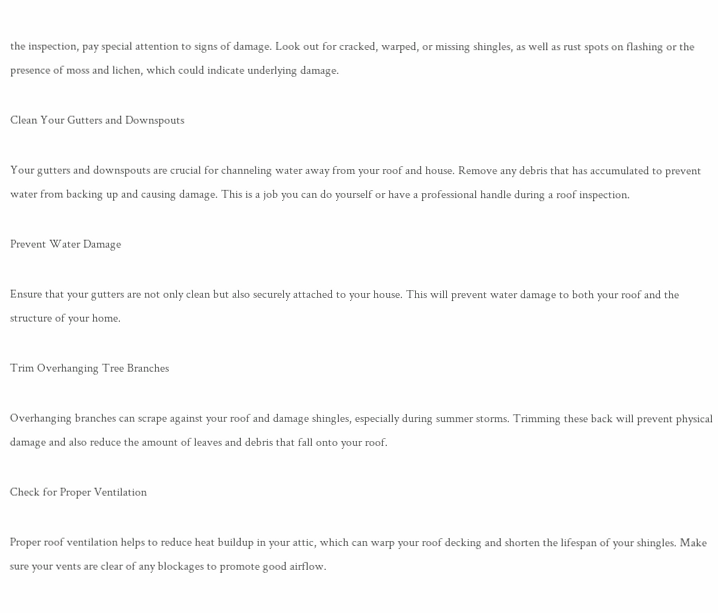the inspection, pay special attention to signs of damage. Look out for cracked, warped, or missing shingles, as well as rust spots on flashing or the presence of moss and lichen, which could indicate underlying damage.

Clean Your Gutters and Downspouts

Your gutters and downspouts are crucial for channeling water away from your roof and house. Remove any debris that has accumulated to prevent water from backing up and causing damage. This is a job you can do yourself or have a professional handle during a roof inspection.

Prevent Water Damage

Ensure that your gutters are not only clean but also securely attached to your house. This will prevent water damage to both your roof and the structure of your home.

Trim Overhanging Tree Branches

Overhanging branches can scrape against your roof and damage shingles, especially during summer storms. Trimming these back will prevent physical damage and also reduce the amount of leaves and debris that fall onto your roof.

Check for Proper Ventilation

Proper roof ventilation helps to reduce heat buildup in your attic, which can warp your roof decking and shorten the lifespan of your shingles. Make sure your vents are clear of any blockages to promote good airflow.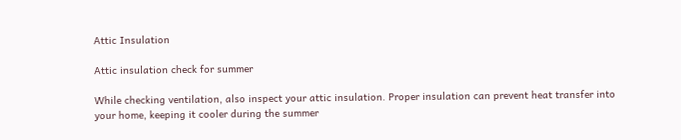Attic Insulation

Attic insulation check for summer

While checking ventilation, also inspect your attic insulation. Proper insulation can prevent heat transfer into your home, keeping it cooler during the summer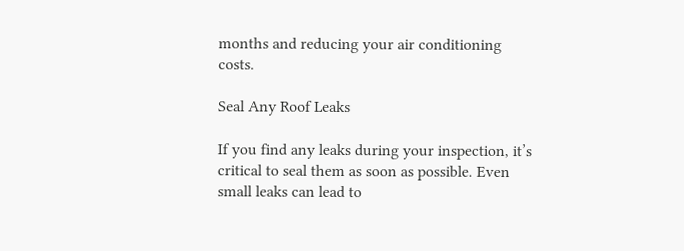months and reducing your air conditioning costs.

Seal Any Roof Leaks

If you find any leaks during your inspection, it’s critical to seal them as soon as possible. Even small leaks can lead to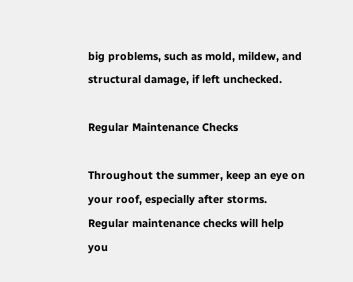big problems, such as mold, mildew, and structural damage, if left unchecked.

Regular Maintenance Checks

Throughout the summer, keep an eye on your roof, especially after storms. Regular maintenance checks will help you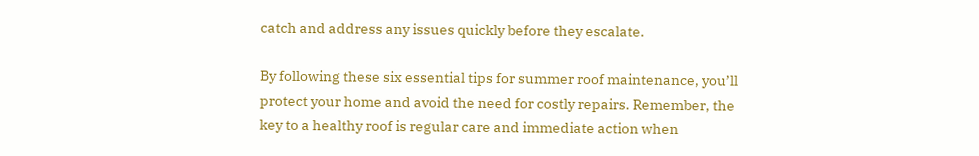catch and address any issues quickly before they escalate.

By following these six essential tips for summer roof maintenance, you’ll protect your home and avoid the need for costly repairs. Remember, the key to a healthy roof is regular care and immediate action when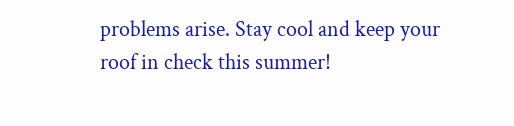problems arise. Stay cool and keep your roof in check this summer!